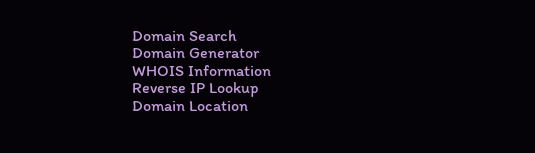Domain Search
Domain Generator
WHOIS Information
Reverse IP Lookup
Domain Location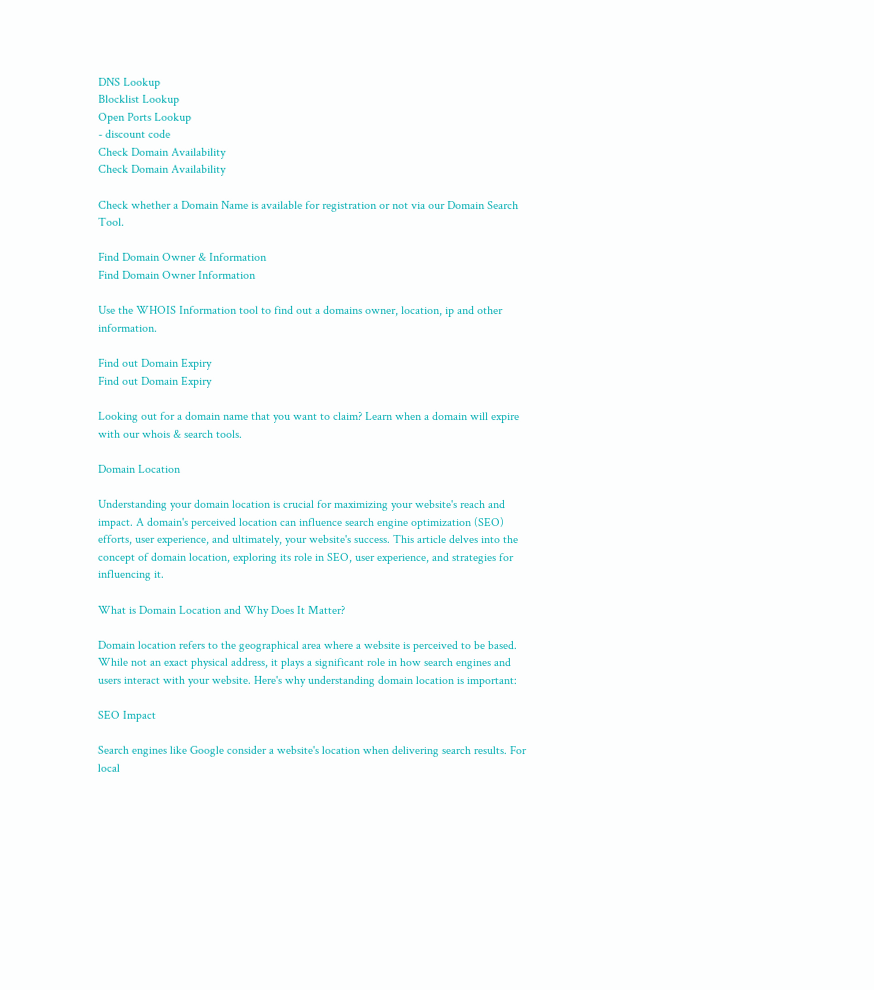DNS Lookup
Blocklist Lookup
Open Ports Lookup
- discount code
Check Domain Availability
Check Domain Availability

Check whether a Domain Name is available for registration or not via our Domain Search Tool.

Find Domain Owner & Information
Find Domain Owner Information

Use the WHOIS Information tool to find out a domains owner, location, ip and other information.

Find out Domain Expiry
Find out Domain Expiry

Looking out for a domain name that you want to claim? Learn when a domain will expire with our whois & search tools.

Domain Location

Understanding your domain location is crucial for maximizing your website's reach and impact. A domain's perceived location can influence search engine optimization (SEO) efforts, user experience, and ultimately, your website's success. This article delves into the concept of domain location, exploring its role in SEO, user experience, and strategies for influencing it.

What is Domain Location and Why Does It Matter?

Domain location refers to the geographical area where a website is perceived to be based. While not an exact physical address, it plays a significant role in how search engines and users interact with your website. Here's why understanding domain location is important:

SEO Impact

Search engines like Google consider a website's location when delivering search results. For local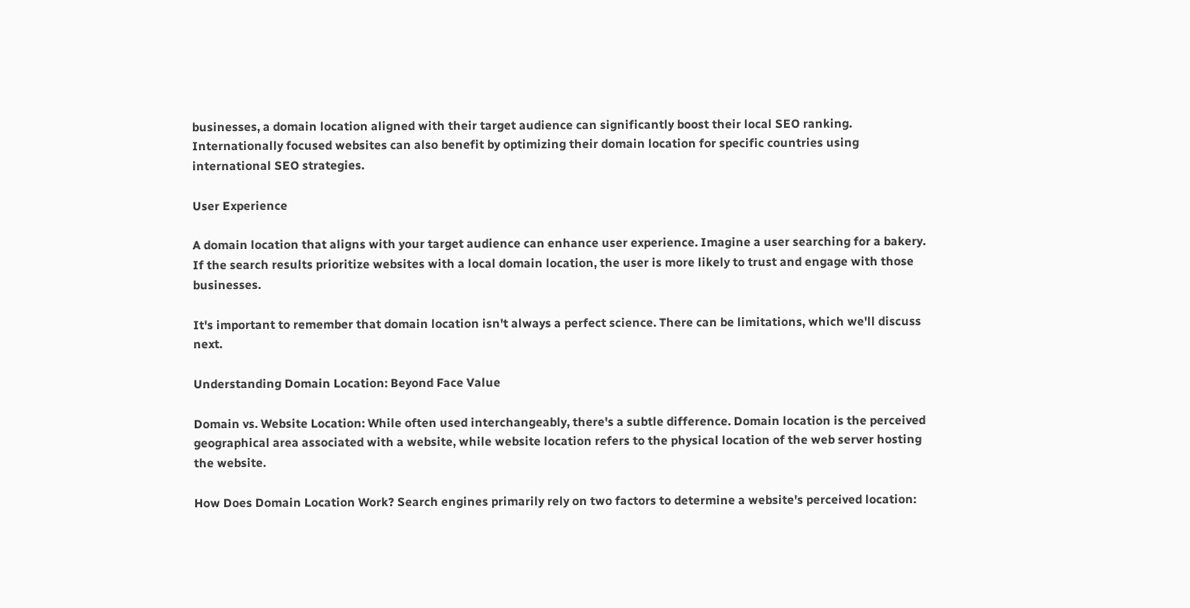businesses, a domain location aligned with their target audience can significantly boost their local SEO ranking. Internationally focused websites can also benefit by optimizing their domain location for specific countries using international SEO strategies.

User Experience

A domain location that aligns with your target audience can enhance user experience. Imagine a user searching for a bakery. If the search results prioritize websites with a local domain location, the user is more likely to trust and engage with those businesses.

It's important to remember that domain location isn't always a perfect science. There can be limitations, which we'll discuss next.

Understanding Domain Location: Beyond Face Value

Domain vs. Website Location: While often used interchangeably, there's a subtle difference. Domain location is the perceived geographical area associated with a website, while website location refers to the physical location of the web server hosting the website.

How Does Domain Location Work? Search engines primarily rely on two factors to determine a website's perceived location: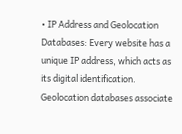• IP Address and Geolocation Databases: Every website has a unique IP address, which acts as its digital identification. Geolocation databases associate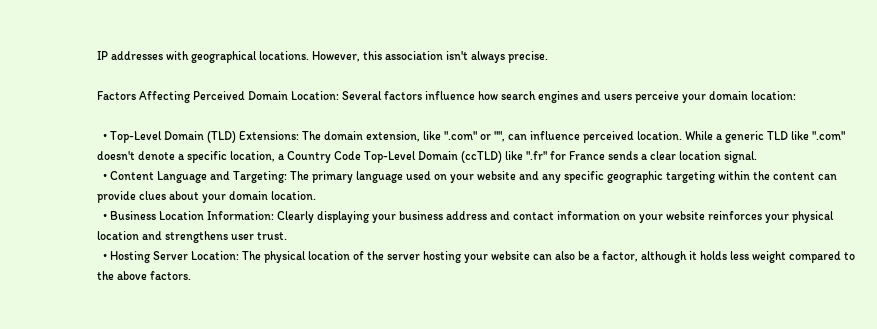IP addresses with geographical locations. However, this association isn't always precise.

Factors Affecting Perceived Domain Location: Several factors influence how search engines and users perceive your domain location:

  • Top-Level Domain (TLD) Extensions: The domain extension, like ".com" or "", can influence perceived location. While a generic TLD like ".com" doesn't denote a specific location, a Country Code Top-Level Domain (ccTLD) like ".fr" for France sends a clear location signal.
  • Content Language and Targeting: The primary language used on your website and any specific geographic targeting within the content can provide clues about your domain location.
  • Business Location Information: Clearly displaying your business address and contact information on your website reinforces your physical location and strengthens user trust.
  • Hosting Server Location: The physical location of the server hosting your website can also be a factor, although it holds less weight compared to the above factors.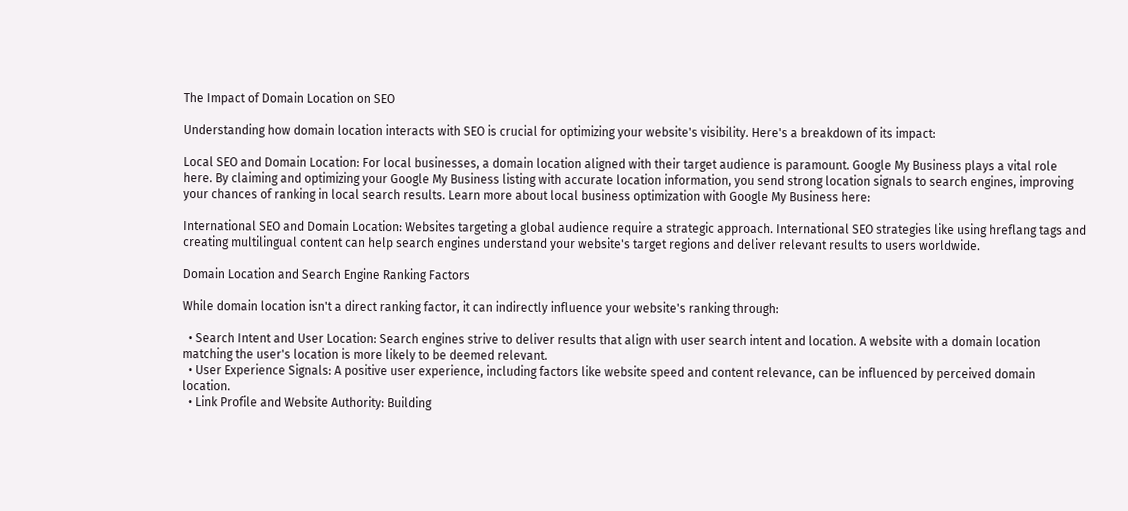The Impact of Domain Location on SEO

Understanding how domain location interacts with SEO is crucial for optimizing your website's visibility. Here's a breakdown of its impact:

Local SEO and Domain Location: For local businesses, a domain location aligned with their target audience is paramount. Google My Business plays a vital role here. By claiming and optimizing your Google My Business listing with accurate location information, you send strong location signals to search engines, improving your chances of ranking in local search results. Learn more about local business optimization with Google My Business here:

International SEO and Domain Location: Websites targeting a global audience require a strategic approach. International SEO strategies like using hreflang tags and creating multilingual content can help search engines understand your website's target regions and deliver relevant results to users worldwide.

Domain Location and Search Engine Ranking Factors

While domain location isn't a direct ranking factor, it can indirectly influence your website's ranking through:

  • Search Intent and User Location: Search engines strive to deliver results that align with user search intent and location. A website with a domain location matching the user's location is more likely to be deemed relevant.
  • User Experience Signals: A positive user experience, including factors like website speed and content relevance, can be influenced by perceived domain location.
  • Link Profile and Website Authority: Building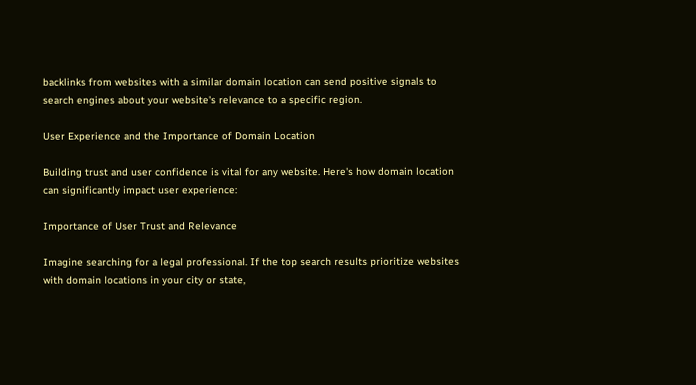backlinks from websites with a similar domain location can send positive signals to search engines about your website's relevance to a specific region.

User Experience and the Importance of Domain Location

Building trust and user confidence is vital for any website. Here's how domain location can significantly impact user experience:

Importance of User Trust and Relevance

Imagine searching for a legal professional. If the top search results prioritize websites with domain locations in your city or state,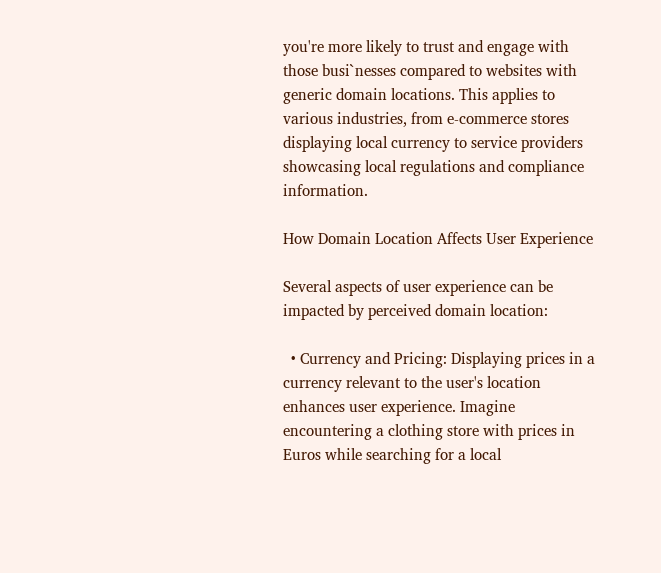you're more likely to trust and engage with those busi`nesses compared to websites with generic domain locations. This applies to various industries, from e-commerce stores displaying local currency to service providers showcasing local regulations and compliance information.

How Domain Location Affects User Experience

Several aspects of user experience can be impacted by perceived domain location:

  • Currency and Pricing: Displaying prices in a currency relevant to the user's location enhances user experience. Imagine encountering a clothing store with prices in Euros while searching for a local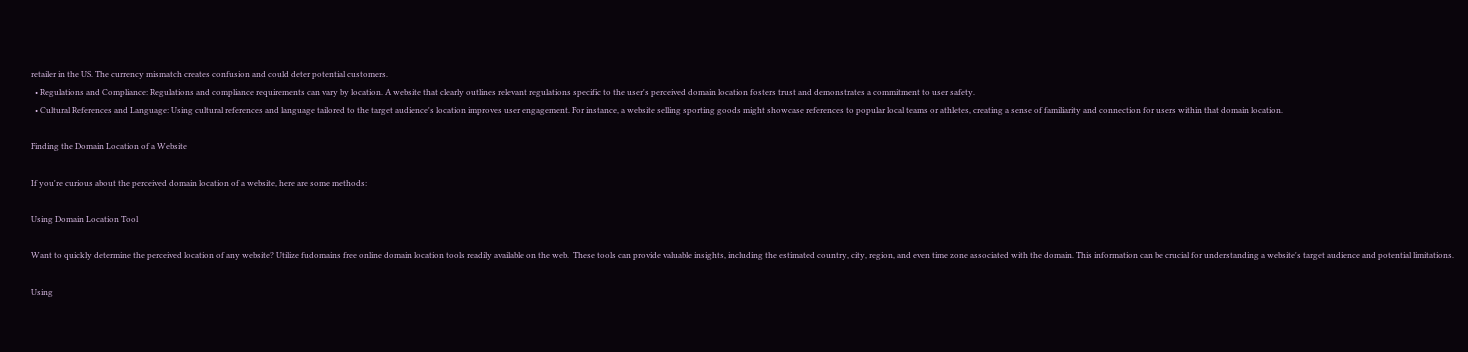retailer in the US. The currency mismatch creates confusion and could deter potential customers.
  • Regulations and Compliance: Regulations and compliance requirements can vary by location. A website that clearly outlines relevant regulations specific to the user's perceived domain location fosters trust and demonstrates a commitment to user safety.
  • Cultural References and Language: Using cultural references and language tailored to the target audience's location improves user engagement. For instance, a website selling sporting goods might showcase references to popular local teams or athletes, creating a sense of familiarity and connection for users within that domain location.

Finding the Domain Location of a Website

If you're curious about the perceived domain location of a website, here are some methods:

Using Domain Location Tool

Want to quickly determine the perceived location of any website? Utilize fudomains free online domain location tools readily available on the web.  These tools can provide valuable insights, including the estimated country, city, region, and even time zone associated with the domain. This information can be crucial for understanding a website's target audience and potential limitations.

Using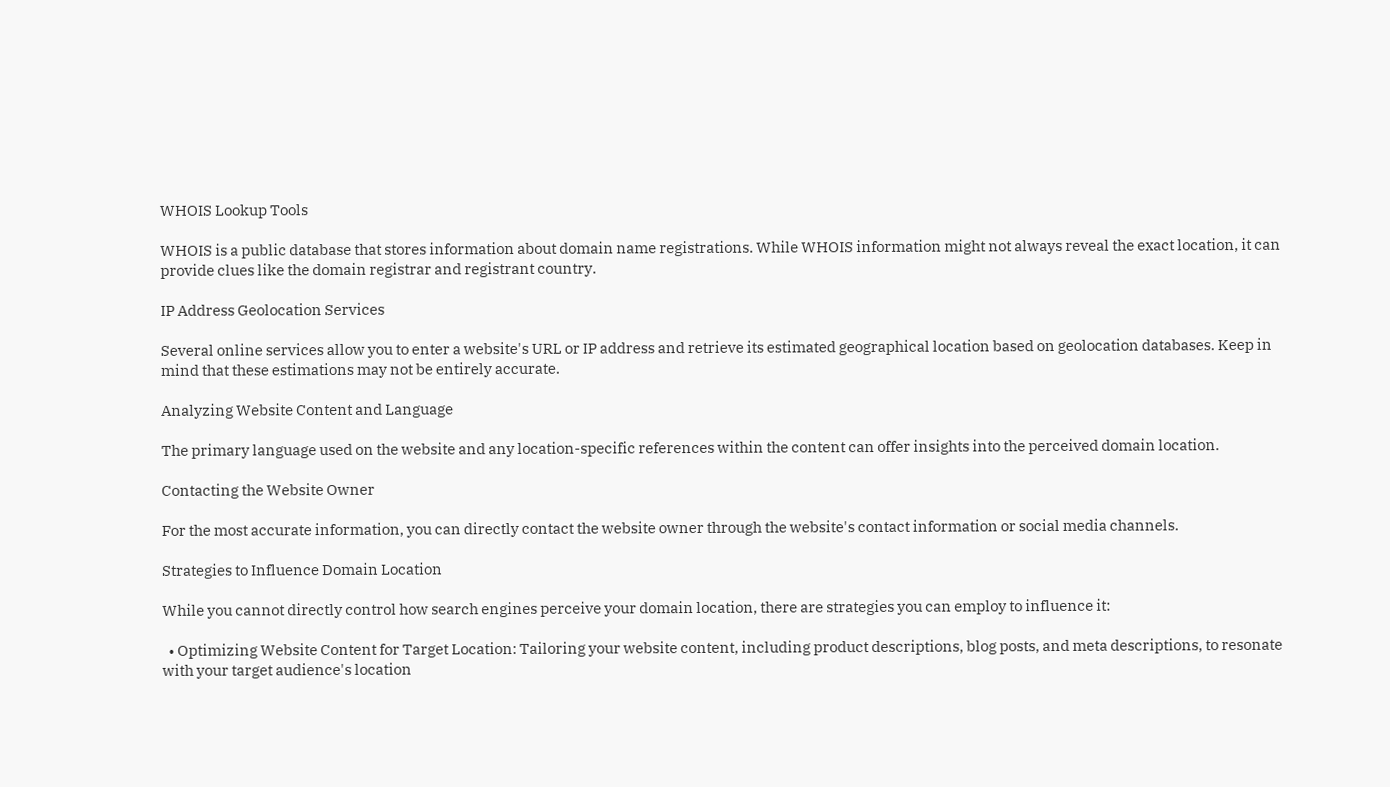WHOIS Lookup Tools

WHOIS is a public database that stores information about domain name registrations. While WHOIS information might not always reveal the exact location, it can provide clues like the domain registrar and registrant country.

IP Address Geolocation Services

Several online services allow you to enter a website's URL or IP address and retrieve its estimated geographical location based on geolocation databases. Keep in mind that these estimations may not be entirely accurate.

Analyzing Website Content and Language

The primary language used on the website and any location-specific references within the content can offer insights into the perceived domain location.

Contacting the Website Owner

For the most accurate information, you can directly contact the website owner through the website's contact information or social media channels.

Strategies to Influence Domain Location

While you cannot directly control how search engines perceive your domain location, there are strategies you can employ to influence it:

  • Optimizing Website Content for Target Location: Tailoring your website content, including product descriptions, blog posts, and meta descriptions, to resonate with your target audience's location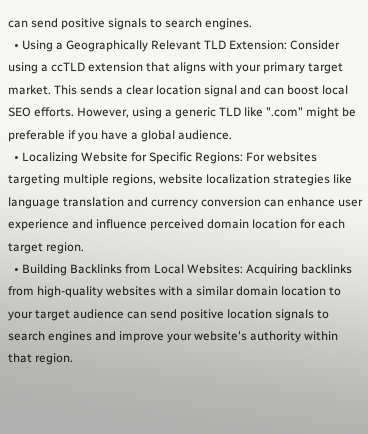can send positive signals to search engines.
  • Using a Geographically Relevant TLD Extension: Consider using a ccTLD extension that aligns with your primary target market. This sends a clear location signal and can boost local SEO efforts. However, using a generic TLD like ".com" might be preferable if you have a global audience.
  • Localizing Website for Specific Regions: For websites targeting multiple regions, website localization strategies like language translation and currency conversion can enhance user experience and influence perceived domain location for each target region.
  • Building Backlinks from Local Websites: Acquiring backlinks from high-quality websites with a similar domain location to your target audience can send positive location signals to search engines and improve your website's authority within that region.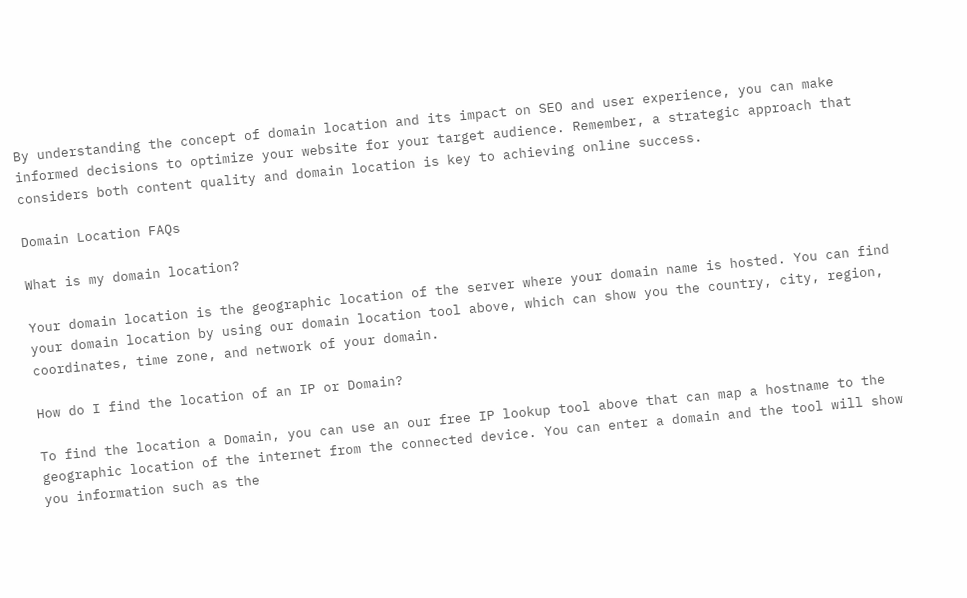By understanding the concept of domain location and its impact on SEO and user experience, you can make informed decisions to optimize your website for your target audience. Remember, a strategic approach that considers both content quality and domain location is key to achieving online success.

Domain Location FAQs

What is my domain location?

Your domain location is the geographic location of the server where your domain name is hosted. You can find your domain location by using our domain location tool above, which can show you the country, city, region, coordinates, time zone, and network of your domain.

How do I find the location of an IP or Domain?

To find the location a Domain, you can use an our free IP lookup tool above that can map a hostname to the geographic location of the internet from the connected device. You can enter a domain and the tool will show you information such as the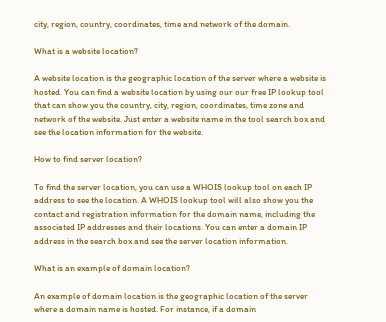city, region, country, coordinates, time and network of the domain.

What is a website location?

A website location is the geographic location of the server where a website is hosted. You can find a website location by using our our free IP lookup tool that can show you the country, city, region, coordinates, time zone and network of the website. Just enter a website name in the tool search box and see the location information for the website.

How to find server location?

To find the server location, you can use a WHOIS lookup tool on each IP address to see the location. A WHOIS lookup tool will also show you the contact and registration information for the domain name, including the associated IP addresses and their locations. You can enter a domain IP address in the search box and see the server location information.

What is an example of domain location?

An example of domain location is the geographic location of the server where a domain name is hosted. For instance, if a domain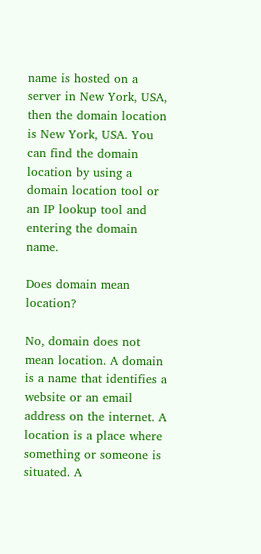name is hosted on a server in New York, USA, then the domain location is New York, USA. You can find the domain location by using a domain location tool or an IP lookup tool and entering the domain name.

Does domain mean location?

No, domain does not mean location. A domain is a name that identifies a website or an email address on the internet. A location is a place where something or someone is situated. A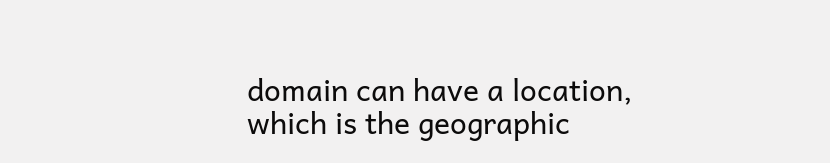domain can have a location, which is the geographic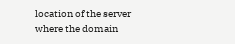location of the server where the domain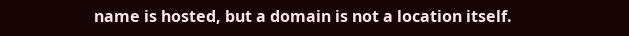name is hosted, but a domain is not a location itself.